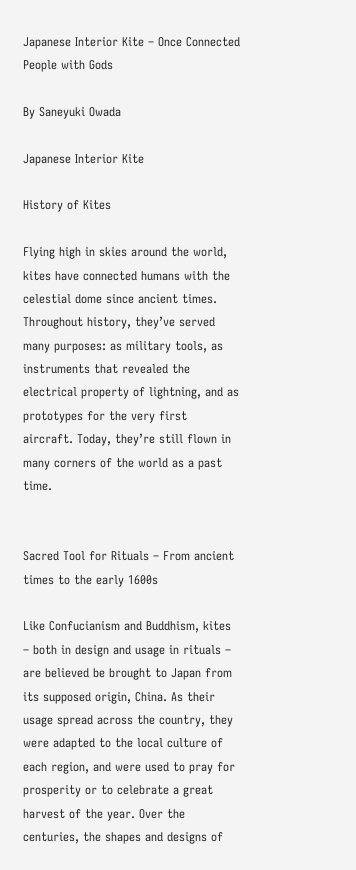Japanese Interior Kite – Once Connected People with Gods

By Saneyuki Owada

Japanese Interior Kite

History of Kites

Flying high in skies around the world, kites have connected humans with the celestial dome since ancient times. Throughout history, they’ve served many purposes: as military tools, as instruments that revealed the electrical property of lightning, and as prototypes for the very first aircraft. Today, they’re still flown in many corners of the world as a past time.


Sacred Tool for Rituals – From ancient times to the early 1600s

Like Confucianism and Buddhism, kites – both in design and usage in rituals – are believed be brought to Japan from its supposed origin, China. As their usage spread across the country, they were adapted to the local culture of each region, and were used to pray for prosperity or to celebrate a great harvest of the year. Over the centuries, the shapes and designs of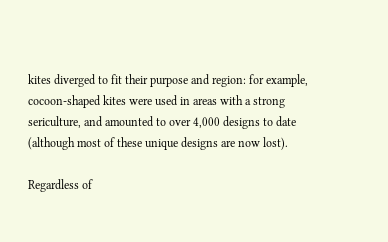kites diverged to fit their purpose and region: for example, cocoon-shaped kites were used in areas with a strong sericulture, and amounted to over 4,000 designs to date (although most of these unique designs are now lost).

Regardless of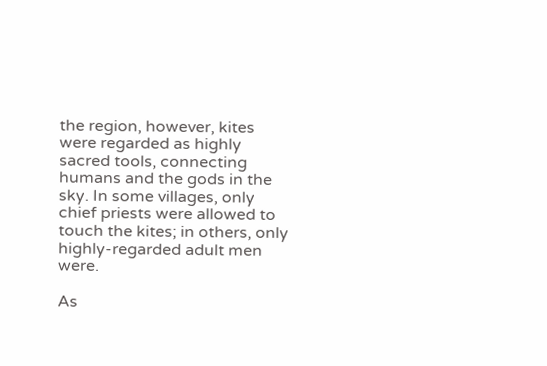the region, however, kites were regarded as highly sacred tools, connecting humans and the gods in the sky. In some villages, only chief priests were allowed to touch the kites; in others, only highly-regarded adult men were.

As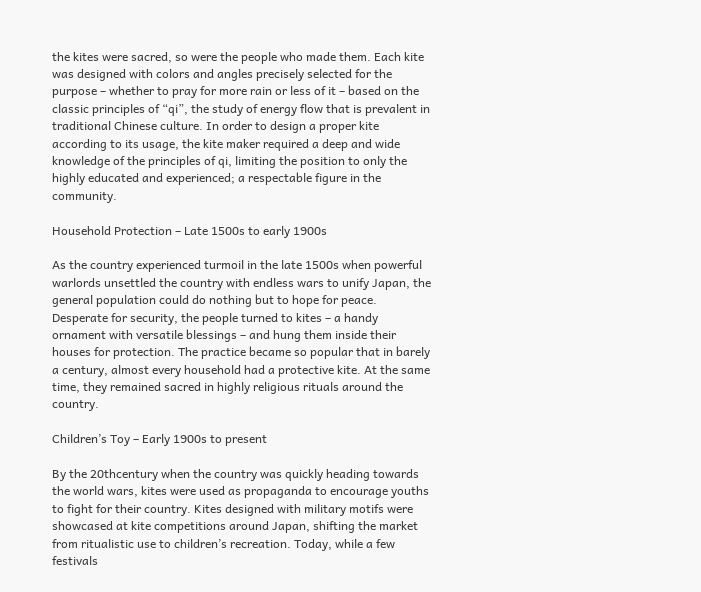the kites were sacred, so were the people who made them. Each kite was designed with colors and angles precisely selected for the purpose – whether to pray for more rain or less of it – based on the classic principles of “qi”, the study of energy flow that is prevalent in traditional Chinese culture. In order to design a proper kite according to its usage, the kite maker required a deep and wide knowledge of the principles of qi, limiting the position to only the highly educated and experienced; a respectable figure in the community.

Household Protection – Late 1500s to early 1900s

As the country experienced turmoil in the late 1500s when powerful warlords unsettled the country with endless wars to unify Japan, the general population could do nothing but to hope for peace. Desperate for security, the people turned to kites – a handy ornament with versatile blessings – and hung them inside their houses for protection. The practice became so popular that in barely a century, almost every household had a protective kite. At the same time, they remained sacred in highly religious rituals around the country.

Children’s Toy – Early 1900s to present

By the 20thcentury when the country was quickly heading towards the world wars, kites were used as propaganda to encourage youths to fight for their country. Kites designed with military motifs were showcased at kite competitions around Japan, shifting the market from ritualistic use to children’s recreation. Today, while a few festivals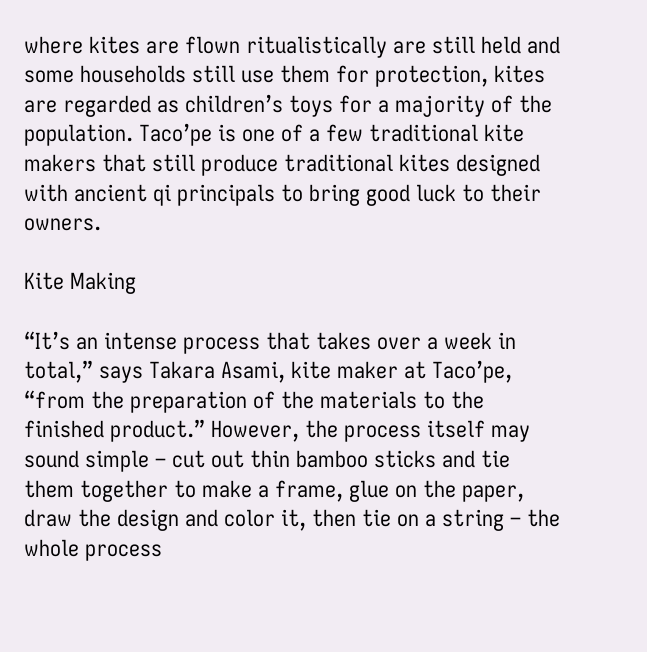where kites are flown ritualistically are still held and some households still use them for protection, kites are regarded as children’s toys for a majority of the population. Taco’pe is one of a few traditional kite makers that still produce traditional kites designed with ancient qi principals to bring good luck to their owners.

Kite Making

“It’s an intense process that takes over a week in total,” says Takara Asami, kite maker at Taco’pe, “from the preparation of the materials to the finished product.” However, the process itself may sound simple – cut out thin bamboo sticks and tie them together to make a frame, glue on the paper, draw the design and color it, then tie on a string – the whole process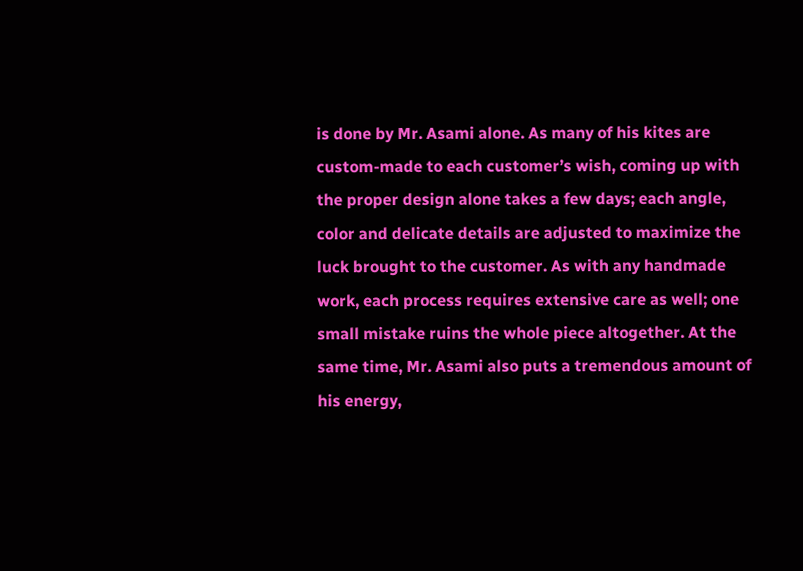is done by Mr. Asami alone. As many of his kites are custom-made to each customer’s wish, coming up with the proper design alone takes a few days; each angle, color and delicate details are adjusted to maximize the luck brought to the customer. As with any handmade work, each process requires extensive care as well; one small mistake ruins the whole piece altogether. At the same time, Mr. Asami also puts a tremendous amount of his energy,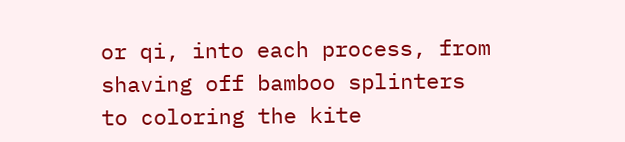or qi, into each process, from shaving off bamboo splinters to coloring the kite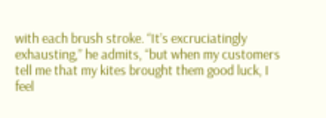with each brush stroke. “It’s excruciatingly exhausting,” he admits, “but when my customers tell me that my kites brought them good luck, I feel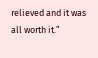relieved and it was all worth it.”